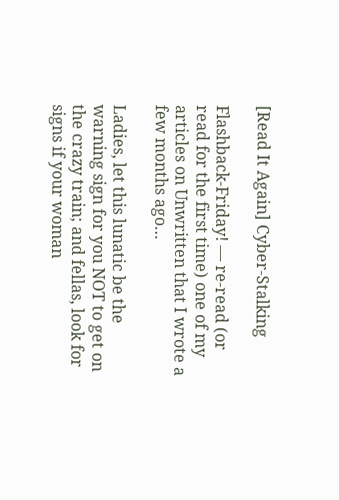[Read It Again] Cyber-Stalking

Flashback-Friday! — re-read (or read for the first time) one of my articles on Unwritten that I wrote a few months ago…

Ladies, let this lunatic be the warning sign for you NOT to get on the crazy train; and fellas, look for signs if your woman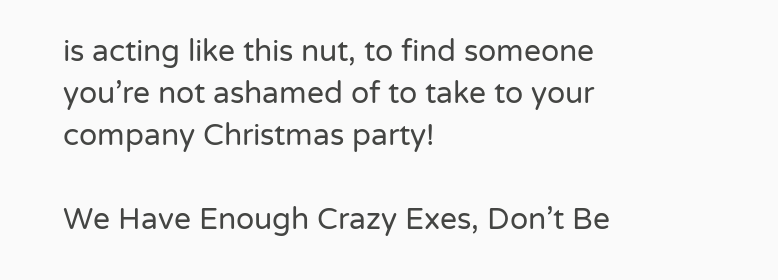is acting like this nut, to find someone you’re not ashamed of to take to your company Christmas party!

We Have Enough Crazy Exes, Don’t Be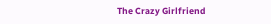The Crazy Girlfriend